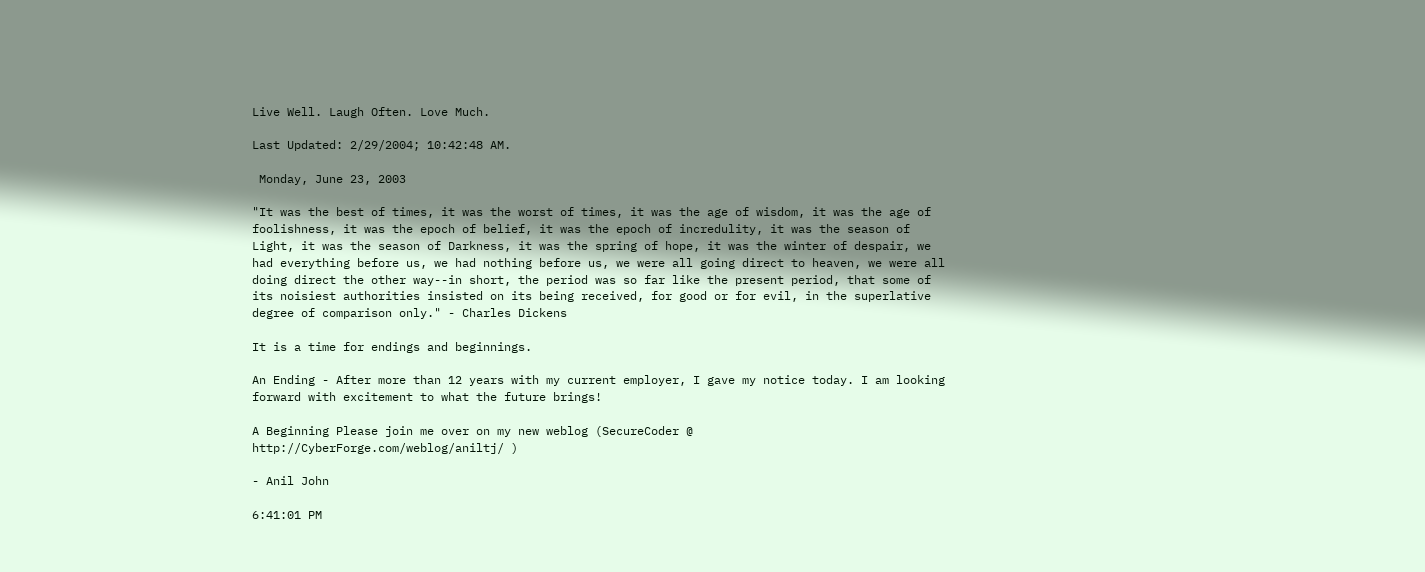Live Well. Laugh Often. Love Much.

Last Updated: 2/29/2004; 10:42:48 AM.

 Monday, June 23, 2003

"It was the best of times, it was the worst of times, it was the age of wisdom, it was the age of foolishness, it was the epoch of belief, it was the epoch of incredulity, it was the season of Light, it was the season of Darkness, it was the spring of hope, it was the winter of despair, we had everything before us, we had nothing before us, we were all going direct to heaven, we were all doing direct the other way--in short, the period was so far like the present period, that some of its noisiest authorities insisted on its being received, for good or for evil, in the superlative degree of comparison only." - Charles Dickens

It is a time for endings and beginnings.

An Ending - After more than 12 years with my current employer, I gave my notice today. I am looking forward with excitement to what the future brings!

A Beginning Please join me over on my new weblog (SecureCoder @ http://CyberForge.com/weblog/aniltj/ )

- Anil John

6:41:01 PM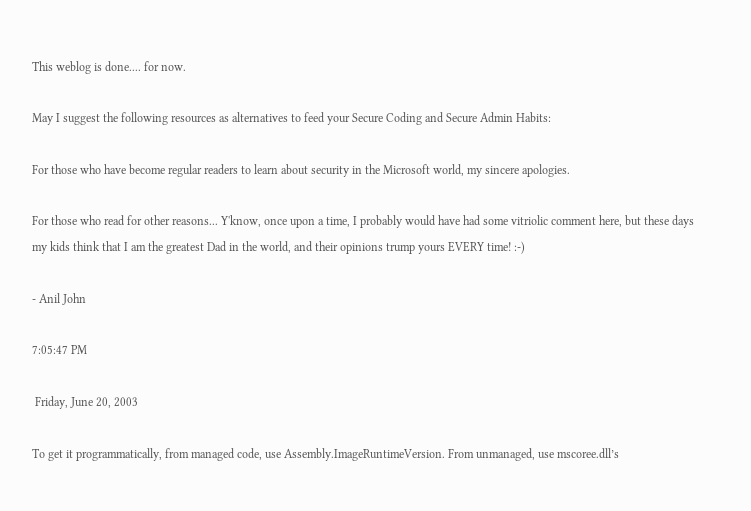This weblog is done.... for now.

May I suggest the following resources as alternatives to feed your Secure Coding and Secure Admin Habits:

For those who have become regular readers to learn about security in the Microsoft world, my sincere apologies.

For those who read for other reasons... Y'know, once upon a time, I probably would have had some vitriolic comment here, but these days my kids think that I am the greatest Dad in the world, and their opinions trump yours EVERY time! :-)

- Anil John

7:05:47 PM

 Friday, June 20, 2003

To get it programmatically, from managed code, use Assembly.ImageRuntimeVersion. From unmanaged, use mscoree.dll’s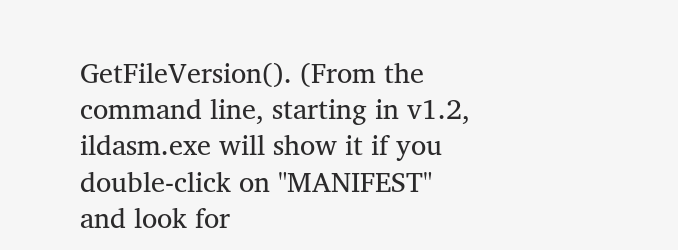GetFileVersion(). (From the command line, starting in v1.2, ildasm.exe will show it if you double-click on "MANIFEST" and look for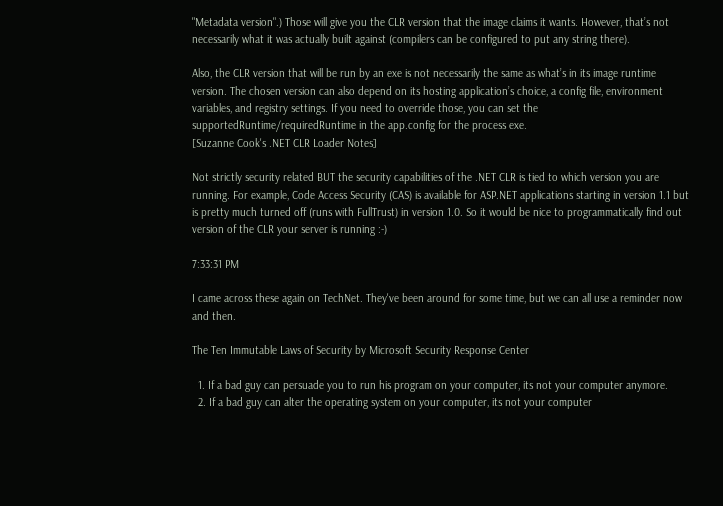"Metadata version".) Those will give you the CLR version that the image claims it wants. However, that’s not necessarily what it was actually built against (compilers can be configured to put any string there).

Also, the CLR version that will be run by an exe is not necessarily the same as what’s in its image runtime version. The chosen version can also depend on its hosting application’s choice, a config file, environment variables, and registry settings. If you need to override those, you can set the supportedRuntime/requiredRuntime in the app.config for the process exe.
[Suzanne Cook's .NET CLR Loader Notes]

Not strictly security related BUT the security capabilities of the .NET CLR is tied to which version you are running. For example, Code Access Security (CAS) is available for ASP.NET applications starting in version 1.1 but is pretty much turned off (runs with FullTrust) in version 1.0. So it would be nice to programmatically find out version of the CLR your server is running :-)

7:33:31 PM

I came across these again on TechNet. They've been around for some time, but we can all use a reminder now and then.

The Ten Immutable Laws of Security by Microsoft Security Response Center

  1. If a bad guy can persuade you to run his program on your computer, its not your computer anymore.
  2. If a bad guy can alter the operating system on your computer, its not your computer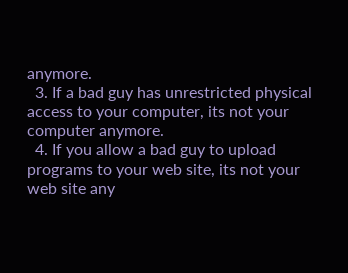anymore.
  3. If a bad guy has unrestricted physical access to your computer, its not your computer anymore.
  4. If you allow a bad guy to upload programs to your web site, its not your web site any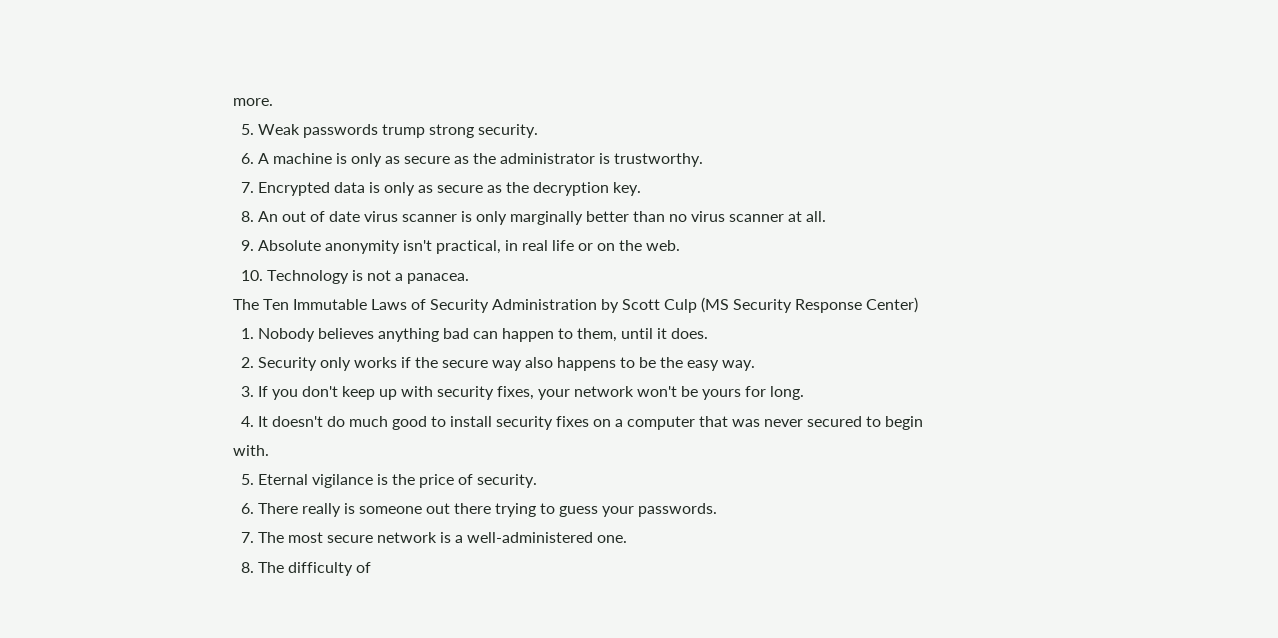more.
  5. Weak passwords trump strong security.
  6. A machine is only as secure as the administrator is trustworthy.
  7. Encrypted data is only as secure as the decryption key.
  8. An out of date virus scanner is only marginally better than no virus scanner at all.
  9. Absolute anonymity isn't practical, in real life or on the web.
  10. Technology is not a panacea.
The Ten Immutable Laws of Security Administration by Scott Culp (MS Security Response Center)
  1. Nobody believes anything bad can happen to them, until it does.
  2. Security only works if the secure way also happens to be the easy way.
  3. If you don't keep up with security fixes, your network won't be yours for long.
  4. It doesn't do much good to install security fixes on a computer that was never secured to begin with.
  5. Eternal vigilance is the price of security.
  6. There really is someone out there trying to guess your passwords.
  7. The most secure network is a well-administered one.
  8. The difficulty of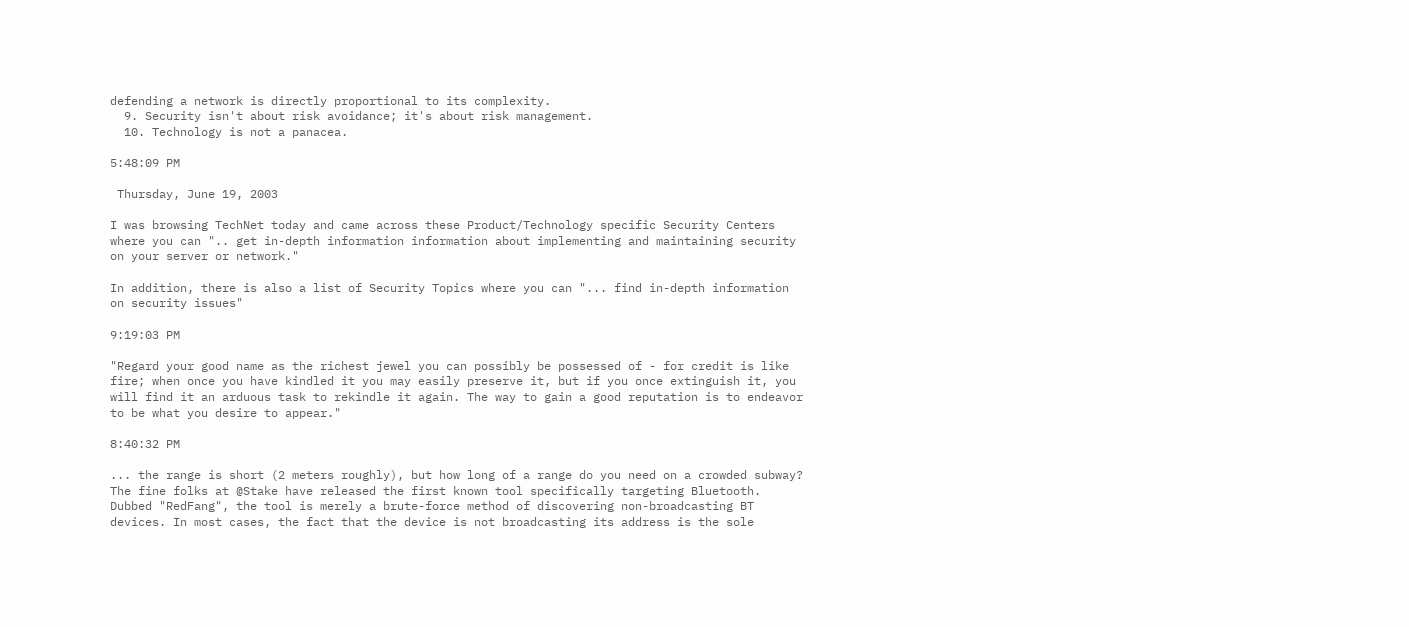defending a network is directly proportional to its complexity.
  9. Security isn't about risk avoidance; it's about risk management.
  10. Technology is not a panacea.

5:48:09 PM

 Thursday, June 19, 2003

I was browsing TechNet today and came across these Product/Technology specific Security Centers where you can ".. get in-depth information information about implementing and maintaining security on your server or network."

In addition, there is also a list of Security Topics where you can "... find in-depth information on security issues"

9:19:03 PM

"Regard your good name as the richest jewel you can possibly be possessed of - for credit is like fire; when once you have kindled it you may easily preserve it, but if you once extinguish it, you will find it an arduous task to rekindle it again. The way to gain a good reputation is to endeavor to be what you desire to appear."

8:40:32 PM

... the range is short (2 meters roughly), but how long of a range do you need on a crowded subway? The fine folks at @Stake have released the first known tool specifically targeting Bluetooth. Dubbed "RedFang", the tool is merely a brute-force method of discovering non-broadcasting BT devices. In most cases, the fact that the device is not broadcasting its address is the sole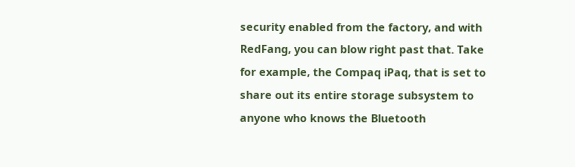security enabled from the factory, and with RedFang, you can blow right past that. Take for example, the Compaq iPaq, that is set to share out its entire storage subsystem to anyone who knows the Bluetooth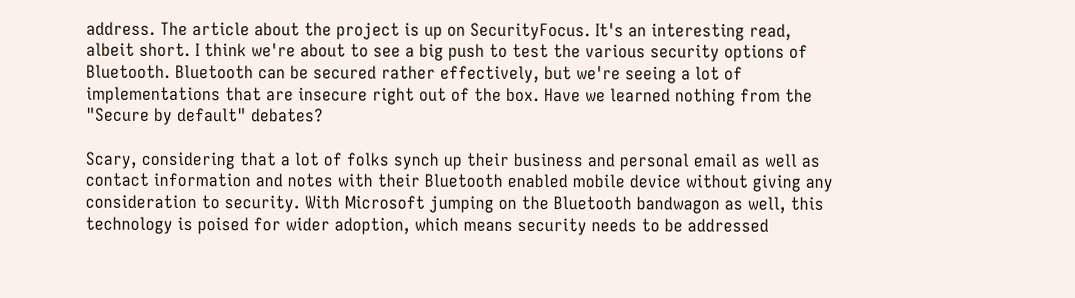address. The article about the project is up on SecurityFocus. It's an interesting read, albeit short. I think we're about to see a big push to test the various security options of Bluetooth. Bluetooth can be secured rather effectively, but we're seeing a lot of implementations that are insecure right out of the box. Have we learned nothing from the "Secure by default" debates?

Scary, considering that a lot of folks synch up their business and personal email as well as contact information and notes with their Bluetooth enabled mobile device without giving any consideration to security. With Microsoft jumping on the Bluetooth bandwagon as well, this technology is poised for wider adoption, which means security needs to be addressed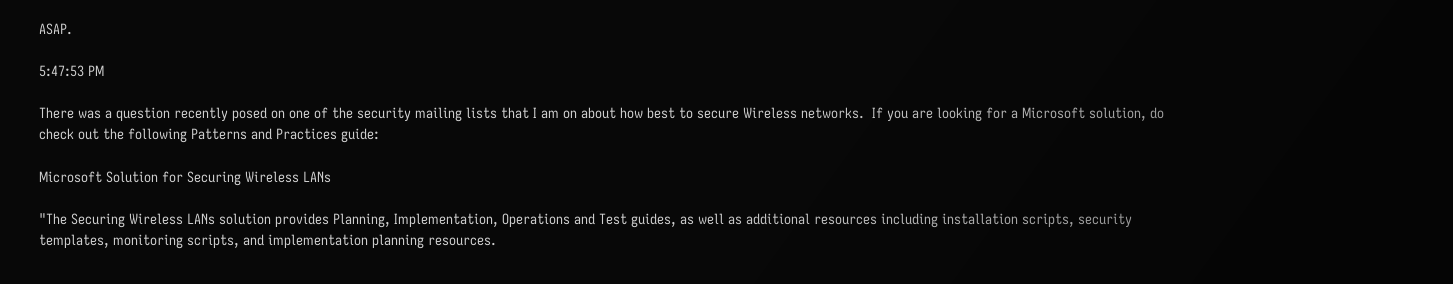ASAP.

5:47:53 PM

There was a question recently posed on one of the security mailing lists that I am on about how best to secure Wireless networks.  If you are looking for a Microsoft solution, do check out the following Patterns and Practices guide:

Microsoft Solution for Securing Wireless LANs

"The Securing Wireless LANs solution provides Planning, Implementation, Operations and Test guides, as well as additional resources including installation scripts, security templates, monitoring scripts, and implementation planning resources.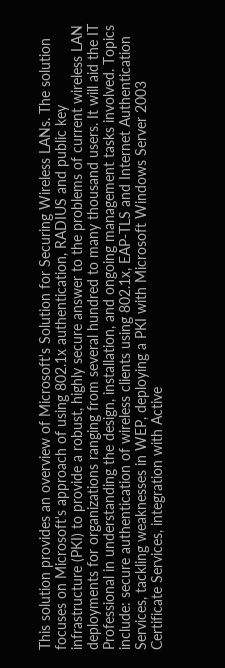This solution provides an overview of Microsoft's Solution for Securing Wireless LANs. The solution focuses on Microsoft's approach of using 802.1x authentication, RADIUS and public key infrastructure (PKI) to provide a robust, highly secure answer to the problems of current wireless LAN deployments for organizations ranging from several hundred to many thousand users. It will aid the IT Professional in understanding the design, installation, and ongoing management tasks involved. Topics include: secure authentication of wireless clients using 802.1x, EAP-TLS and Internet Authentication Services, tackling weaknesses in WEP, deploying a PKI with Microsoft Windows Server 2003 Certificate Services, integration with Active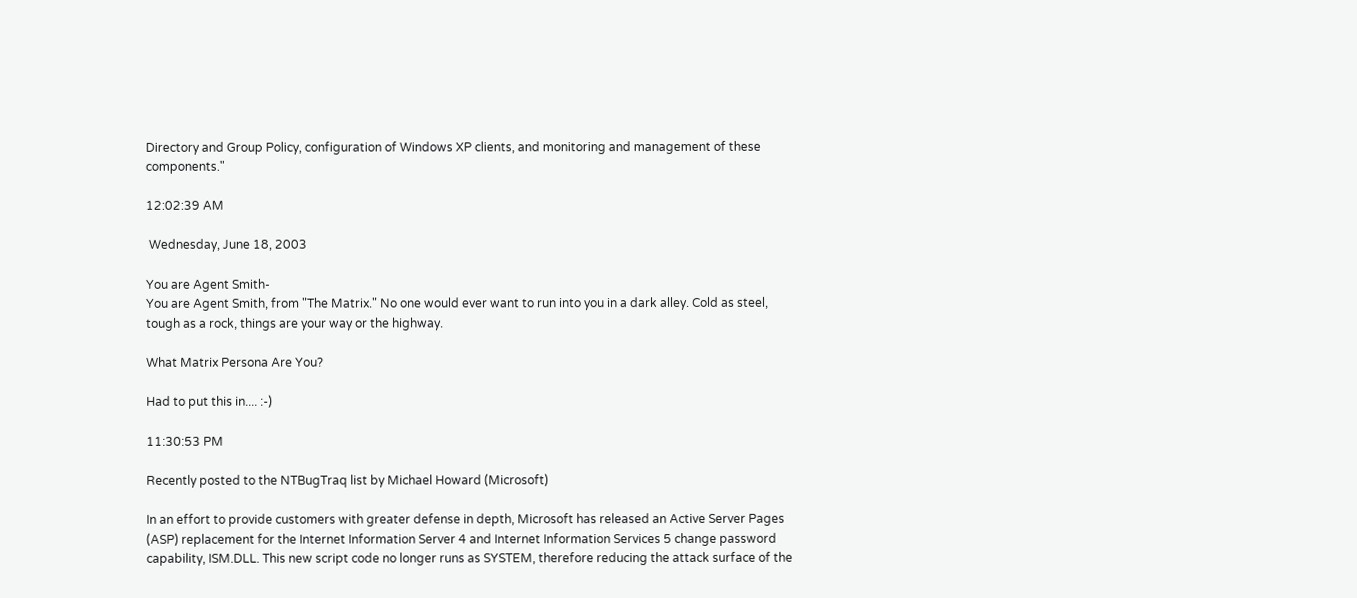Directory and Group Policy, configuration of Windows XP clients, and monitoring and management of these components."

12:02:39 AM

 Wednesday, June 18, 2003

You are Agent Smith-
You are Agent Smith, from "The Matrix." No one would ever want to run into you in a dark alley. Cold as steel, tough as a rock, things are your way or the highway.

What Matrix Persona Are You?

Had to put this in.... :-)

11:30:53 PM

Recently posted to the NTBugTraq list by Michael Howard (Microsoft)

In an effort to provide customers with greater defense in depth, Microsoft has released an Active Server Pages (ASP) replacement for the Internet Information Server 4 and Internet Information Services 5 change password capability, ISM.DLL. This new script code no longer runs as SYSTEM, therefore reducing the attack surface of the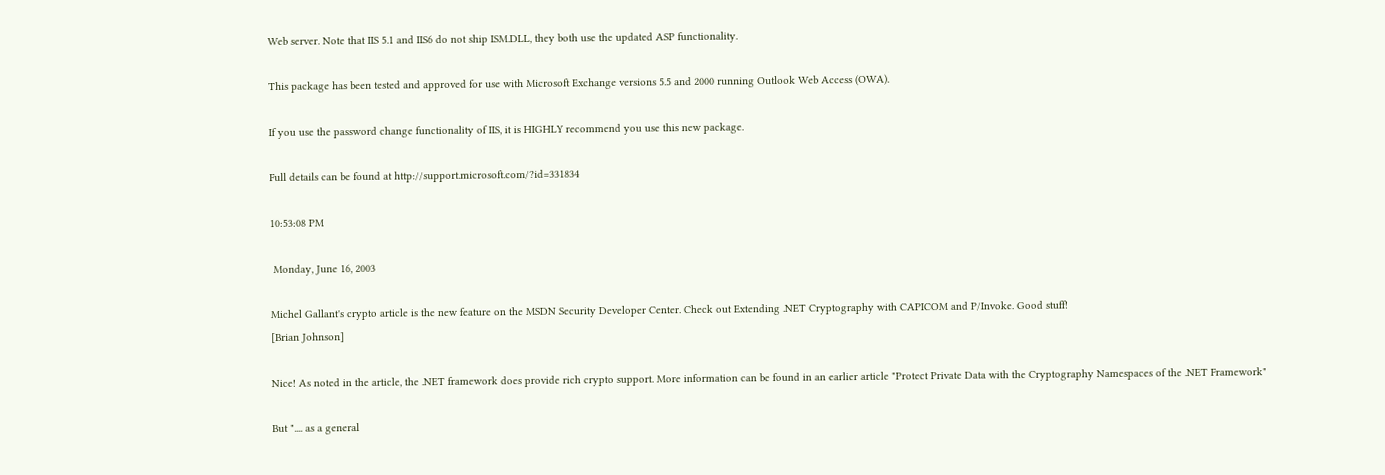Web server. Note that IIS 5.1 and IIS6 do not ship ISM.DLL, they both use the updated ASP functionality.

This package has been tested and approved for use with Microsoft Exchange versions 5.5 and 2000 running Outlook Web Access (OWA).

If you use the password change functionality of IIS, it is HIGHLY recommend you use this new package.

Full details can be found at http://support.microsoft.com/?id=331834

10:53:08 PM

 Monday, June 16, 2003

Michel Gallant's crypto article is the new feature on the MSDN Security Developer Center. Check out Extending .NET Cryptography with CAPICOM and P/Invoke. Good stuff!
[Brian Johnson]

Nice! As noted in the article, the .NET framework does provide rich crypto support. More information can be found in an earlier article "Protect Private Data with the Cryptography Namespaces of the .NET Framework"

But ".... as a general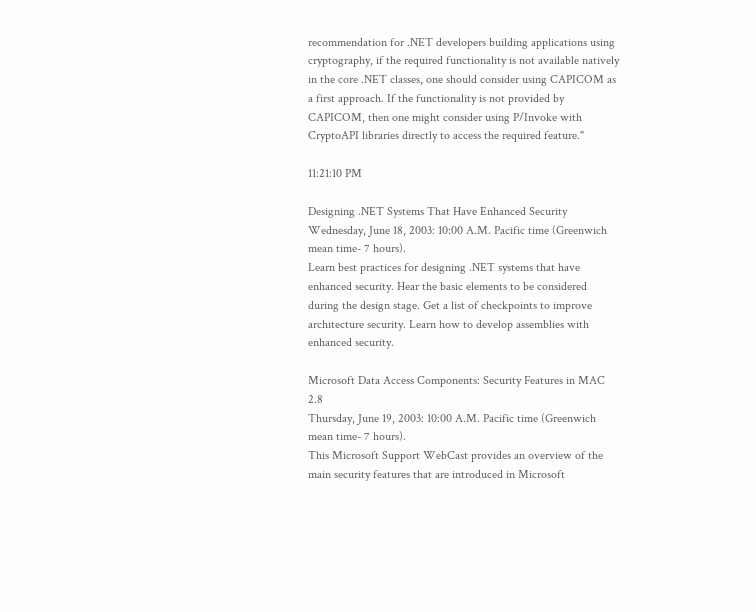recommendation for .NET developers building applications using cryptography, if the required functionality is not available natively in the core .NET classes, one should consider using CAPICOM as a first approach. If the functionality is not provided by CAPICOM, then one might consider using P/Invoke with CryptoAPI libraries directly to access the required feature."

11:21:10 PM

Designing .NET Systems That Have Enhanced Security
Wednesday, June 18, 2003: 10:00 A.M. Pacific time (Greenwich mean time- 7 hours).
Learn best practices for designing .NET systems that have enhanced security. Hear the basic elements to be considered during the design stage. Get a list of checkpoints to improve architecture security. Learn how to develop assemblies with enhanced security.

Microsoft Data Access Components: Security Features in MAC 2.8
Thursday, June 19, 2003: 10:00 A.M. Pacific time (Greenwich mean time- 7 hours).
This Microsoft Support WebCast provides an overview of the main security features that are introduced in Microsoft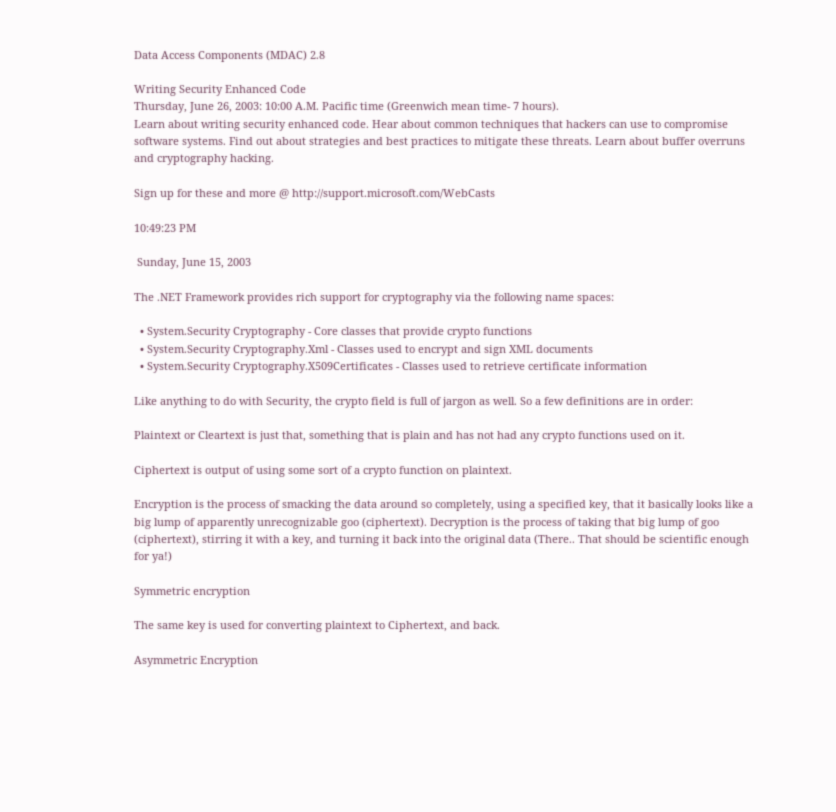Data Access Components (MDAC) 2.8

Writing Security Enhanced Code
Thursday, June 26, 2003: 10:00 A.M. Pacific time (Greenwich mean time- 7 hours).
Learn about writing security enhanced code. Hear about common techniques that hackers can use to compromise software systems. Find out about strategies and best practices to mitigate these threats. Learn about buffer overruns and cryptography hacking.

Sign up for these and more @ http://support.microsoft.com/WebCasts

10:49:23 PM

 Sunday, June 15, 2003

The .NET Framework provides rich support for cryptography via the following name spaces:

  • System.Security Cryptography - Core classes that provide crypto functions
  • System.Security Cryptography.Xml - Classes used to encrypt and sign XML documents
  • System.Security Cryptography.X509Certificates - Classes used to retrieve certificate information

Like anything to do with Security, the crypto field is full of jargon as well. So a few definitions are in order:

Plaintext or Cleartext is just that, something that is plain and has not had any crypto functions used on it.

Ciphertext is output of using some sort of a crypto function on plaintext.

Encryption is the process of smacking the data around so completely, using a specified key, that it basically looks like a big lump of apparently unrecognizable goo (ciphertext). Decryption is the process of taking that big lump of goo (ciphertext), stirring it with a key, and turning it back into the original data (There.. That should be scientific enough for ya!)

Symmetric encryption

The same key is used for converting plaintext to Ciphertext, and back.

Asymmetric Encryption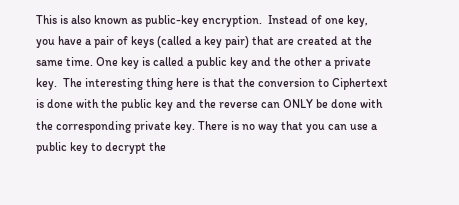This is also known as public-key encryption.  Instead of one key, you have a pair of keys (called a key pair) that are created at the same time. One key is called a public key and the other a private key.  The interesting thing here is that the conversion to Ciphertext is done with the public key and the reverse can ONLY be done with the corresponding private key. There is no way that you can use a public key to decrypt the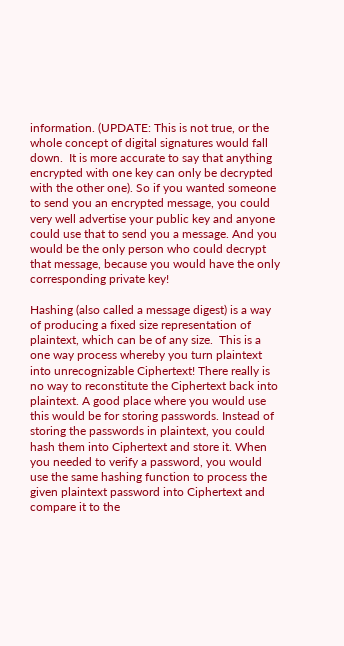information. (UPDATE: This is not true, or the whole concept of digital signatures would fall down.  It is more accurate to say that anything encrypted with one key can only be decrypted with the other one). So if you wanted someone to send you an encrypted message, you could very well advertise your public key and anyone could use that to send you a message. And you would be the only person who could decrypt that message, because you would have the only corresponding private key!

Hashing (also called a message digest) is a way of producing a fixed size representation of plaintext, which can be of any size.  This is a one way process whereby you turn plaintext into unrecognizable Ciphertext! There really is no way to reconstitute the Ciphertext back into plaintext. A good place where you would use this would be for storing passwords. Instead of storing the passwords in plaintext, you could hash them into Ciphertext and store it. When you needed to verify a password, you would use the same hashing function to process the given plaintext password into Ciphertext and compare it to the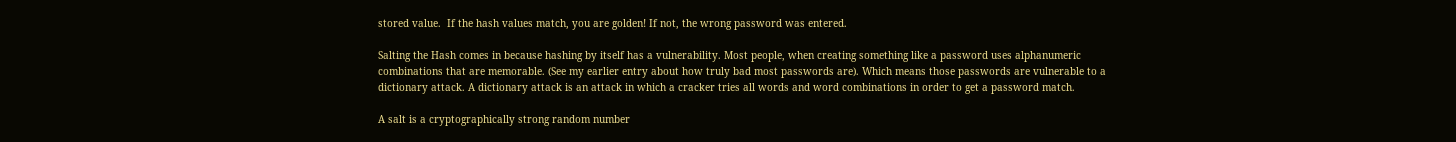stored value.  If the hash values match, you are golden! If not, the wrong password was entered.

Salting the Hash comes in because hashing by itself has a vulnerability. Most people, when creating something like a password uses alphanumeric combinations that are memorable. (See my earlier entry about how truly bad most passwords are). Which means those passwords are vulnerable to a dictionary attack. A dictionary attack is an attack in which a cracker tries all words and word combinations in order to get a password match.

A salt is a cryptographically strong random number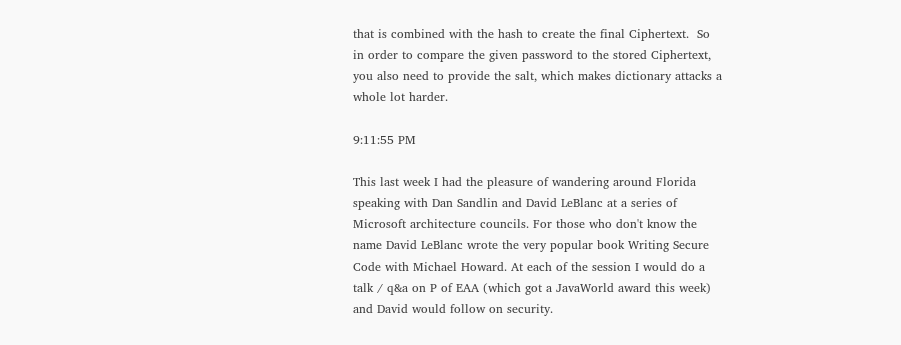that is combined with the hash to create the final Ciphertext.  So in order to compare the given password to the stored Ciphertext, you also need to provide the salt, which makes dictionary attacks a whole lot harder.

9:11:55 PM

This last week I had the pleasure of wandering around Florida speaking with Dan Sandlin and David LeBlanc at a series of Microsoft architecture councils. For those who don't know the name David LeBlanc wrote the very popular book Writing Secure Code with Michael Howard. At each of the session I would do a talk / q&a on P of EAA (which got a JavaWorld award this week) and David would follow on security.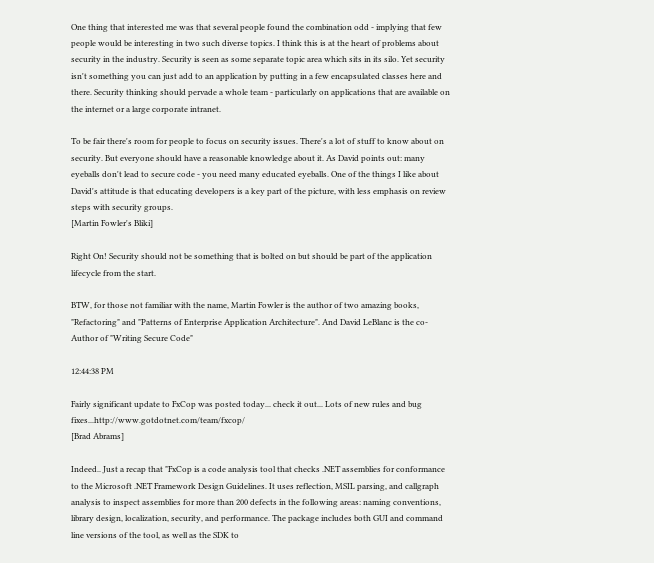One thing that interested me was that several people found the combination odd - implying that few people would be interesting in two such diverse topics. I think this is at the heart of problems about security in the industry. Security is seen as some separate topic area which sits in its silo. Yet security isn't something you can just add to an application by putting in a few encapsulated classes here and there. Security thinking should pervade a whole team - particularly on applications that are available on the internet or a large corporate intranet.

To be fair there's room for people to focus on security issues. There's a lot of stuff to know about on security. But everyone should have a reasonable knowledge about it. As David points out: many eyeballs don't lead to secure code - you need many educated eyeballs. One of the things I like about David's attitude is that educating developers is a key part of the picture, with less emphasis on review steps with security groups.
[Martin Fowler's Bliki]

Right On! Security should not be something that is bolted on but should be part of the application lifecycle from the start.

BTW, for those not familiar with the name, Martin Fowler is the author of two amazing books, "Refactoring" and "Patterns of Enterprise Application Architecture". And David LeBlanc is the co-Author of "Writing Secure Code"

12:44:38 PM

Fairly significant update to FxCop was posted today... check it out... Lots of new rules and bug fixes...http://www.gotdotnet.com/team/fxcop/
[Brad Abrams]

Indeed.. Just a recap that "FxCop is a code analysis tool that checks .NET assemblies for conformance to the Microsoft .NET Framework Design Guidelines. It uses reflection, MSIL parsing, and callgraph analysis to inspect assemblies for more than 200 defects in the following areas: naming conventions, library design, localization, security, and performance. The package includes both GUI and command line versions of the tool, as well as the SDK to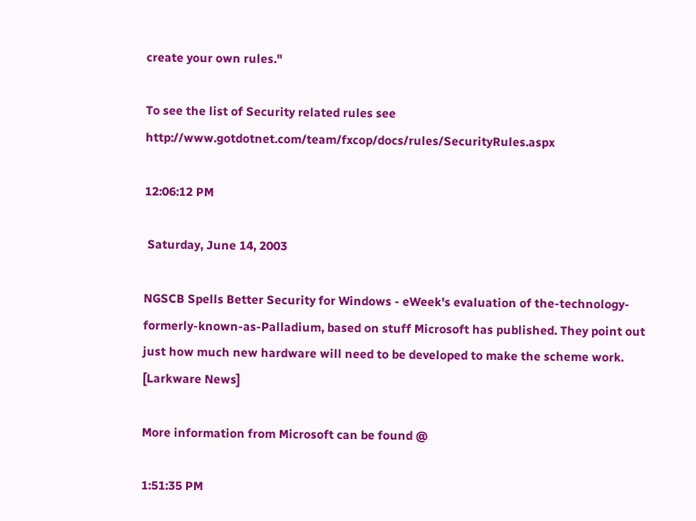create your own rules."

To see the list of Security related rules see http://www.gotdotnet.com/team/fxcop/docs/rules/SecurityRules.aspx

12:06:12 PM

 Saturday, June 14, 2003

NGSCB Spells Better Security for Windows - eWeek's evaluation of the-technology-formerly-known-as-Palladium, based on stuff Microsoft has published. They point out just how much new hardware will need to be developed to make the scheme work.
[Larkware News]

More information from Microsoft can be found @

1:51:35 PM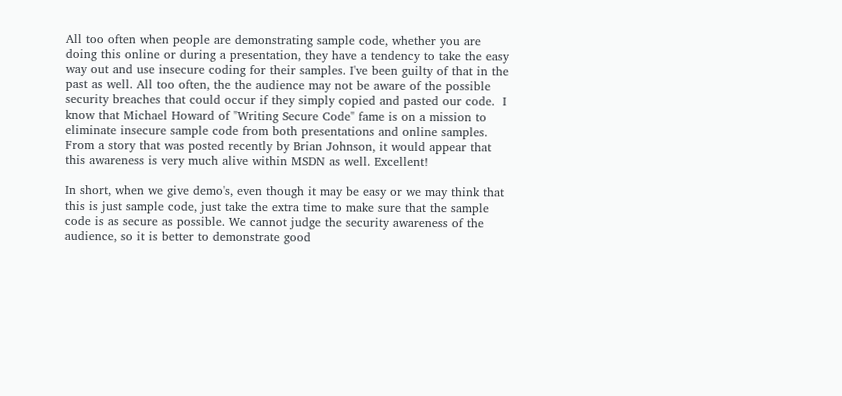All too often when people are demonstrating sample code, whether you are doing this online or during a presentation, they have a tendency to take the easy way out and use insecure coding for their samples. I've been guilty of that in the past as well. All too often, the the audience may not be aware of the possible security breaches that could occur if they simply copied and pasted our code.  I know that Michael Howard of "Writing Secure Code" fame is on a mission to eliminate insecure sample code from both presentations and online samples. From a story that was posted recently by Brian Johnson, it would appear that this awareness is very much alive within MSDN as well. Excellent!

In short, when we give demo's, even though it may be easy or we may think that this is just sample code, just take the extra time to make sure that the sample code is as secure as possible. We cannot judge the security awareness of the audience, so it is better to demonstrate good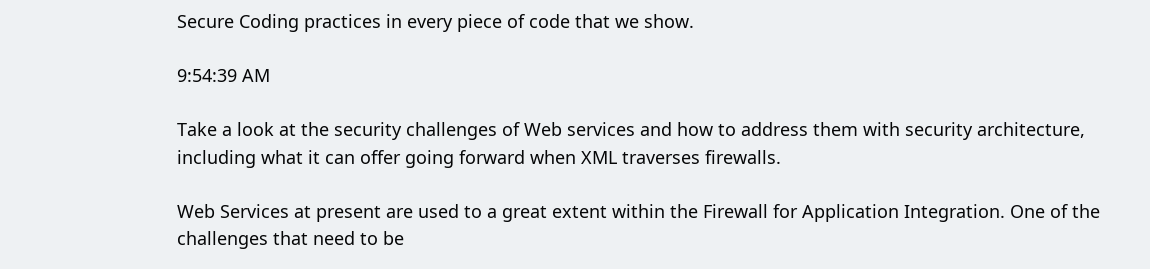Secure Coding practices in every piece of code that we show.

9:54:39 AM

Take a look at the security challenges of Web services and how to address them with security architecture, including what it can offer going forward when XML traverses firewalls.

Web Services at present are used to a great extent within the Firewall for Application Integration. One of the challenges that need to be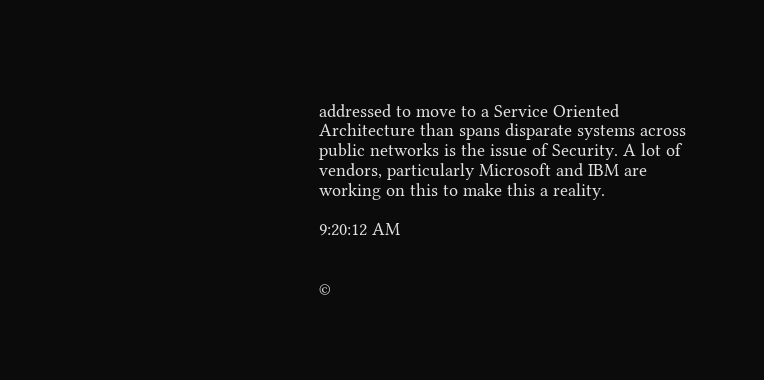addressed to move to a Service Oriented Architecture than spans disparate systems across public networks is the issue of Security. A lot of vendors, particularly Microsoft and IBM are working on this to make this a reality.

9:20:12 AM


©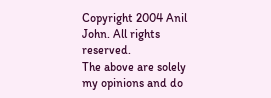Copyright 2004 Anil John. All rights reserved.
The above are solely my opinions and do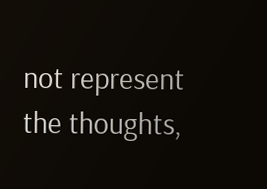not represent the thoughts,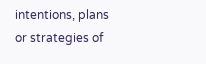intentions, plans or strategies of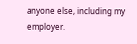anyone else, including my employer.